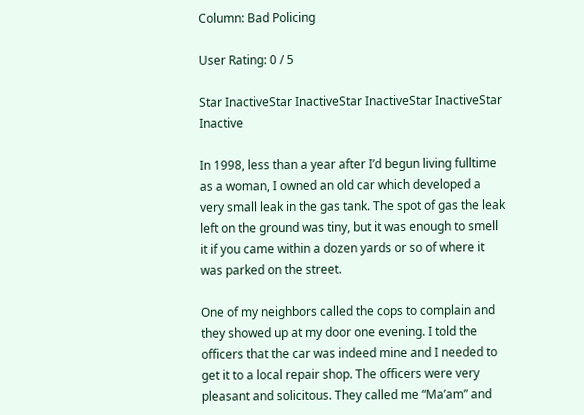Column: Bad Policing

User Rating: 0 / 5

Star InactiveStar InactiveStar InactiveStar InactiveStar Inactive

In 1998, less than a year after I’d begun living fulltime as a woman, I owned an old car which developed a very small leak in the gas tank. The spot of gas the leak left on the ground was tiny, but it was enough to smell it if you came within a dozen yards or so of where it was parked on the street.

One of my neighbors called the cops to complain and they showed up at my door one evening. I told the officers that the car was indeed mine and I needed to get it to a local repair shop. The officers were very pleasant and solicitous. They called me “Ma’am” and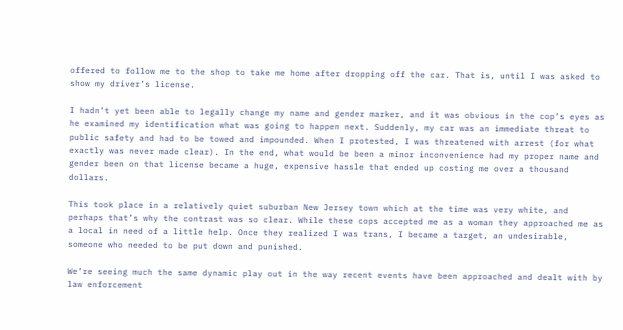offered to follow me to the shop to take me home after dropping off the car. That is, until I was asked to show my driver’s license.

I hadn’t yet been able to legally change my name and gender marker, and it was obvious in the cop’s eyes as he examined my identification what was going to happen next. Suddenly, my car was an immediate threat to public safety and had to be towed and impounded. When I protested, I was threatened with arrest (for what exactly was never made clear). In the end, what would be been a minor inconvenience had my proper name and gender been on that license became a huge, expensive hassle that ended up costing me over a thousand dollars.

This took place in a relatively quiet suburban New Jersey town which at the time was very white, and perhaps that’s why the contrast was so clear. While these cops accepted me as a woman they approached me as a local in need of a little help. Once they realized I was trans, I became a target, an undesirable, someone who needed to be put down and punished.

We’re seeing much the same dynamic play out in the way recent events have been approached and dealt with by law enforcement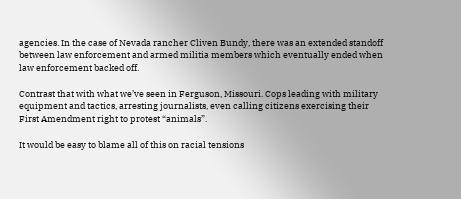agencies. In the case of Nevada rancher Cliven Bundy, there was an extended standoff between law enforcement and armed militia members which eventually ended when law enforcement backed off.

Contrast that with what we’ve seen in Ferguson, Missouri. Cops leading with military equipment and tactics, arresting journalists, even calling citizens exercising their First Amendment right to protest “animals”.

It would be easy to blame all of this on racial tensions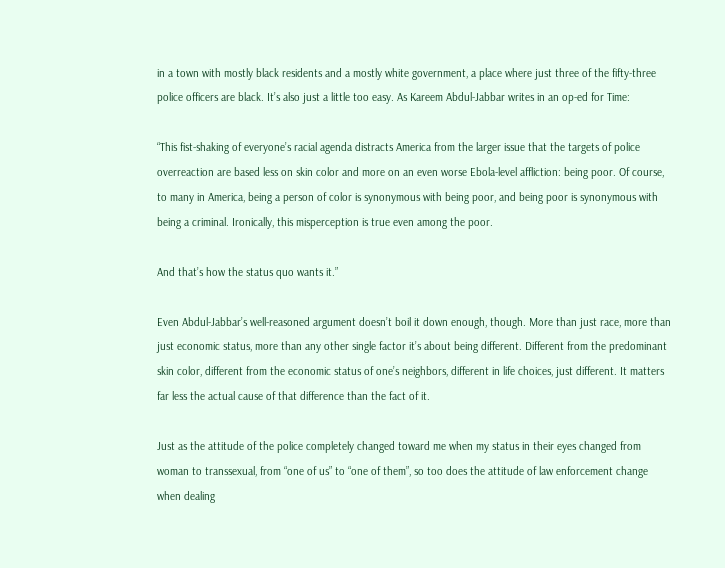in a town with mostly black residents and a mostly white government, a place where just three of the fifty-three police officers are black. It’s also just a little too easy. As Kareem Abdul-Jabbar writes in an op-ed for Time:

“This fist-shaking of everyone’s racial agenda distracts America from the larger issue that the targets of police overreaction are based less on skin color and more on an even worse Ebola-level affliction: being poor. Of course, to many in America, being a person of color is synonymous with being poor, and being poor is synonymous with being a criminal. Ironically, this misperception is true even among the poor.

And that’s how the status quo wants it.”

Even Abdul-Jabbar’s well-reasoned argument doesn’t boil it down enough, though. More than just race, more than just economic status, more than any other single factor it’s about being different. Different from the predominant skin color, different from the economic status of one’s neighbors, different in life choices, just different. It matters far less the actual cause of that difference than the fact of it.

Just as the attitude of the police completely changed toward me when my status in their eyes changed from woman to transsexual, from “one of us” to “one of them”, so too does the attitude of law enforcement change when dealing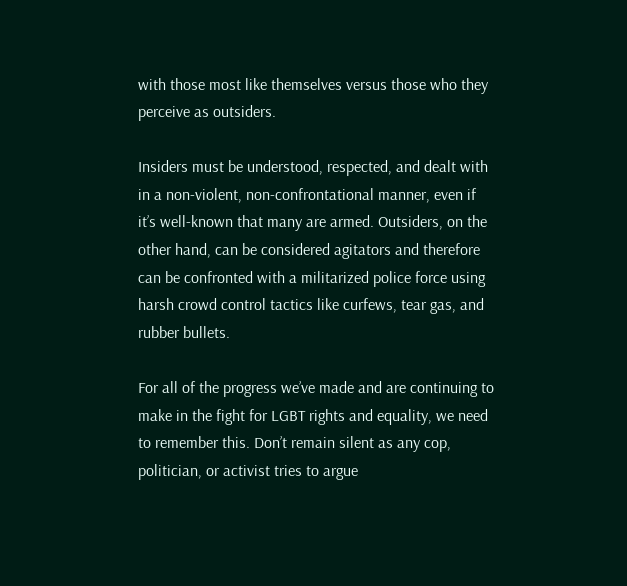with those most like themselves versus those who they perceive as outsiders.

Insiders must be understood, respected, and dealt with in a non-violent, non-confrontational manner, even if it’s well-known that many are armed. Outsiders, on the other hand, can be considered agitators and therefore can be confronted with a militarized police force using harsh crowd control tactics like curfews, tear gas, and rubber bullets.

For all of the progress we’ve made and are continuing to make in the fight for LGBT rights and equality, we need to remember this. Don’t remain silent as any cop, politician, or activist tries to argue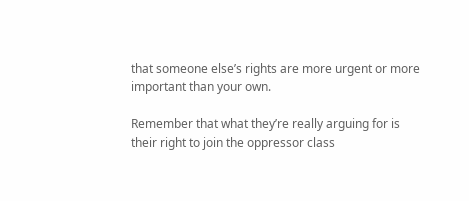that someone else’s rights are more urgent or more important than your own.

Remember that what they’re really arguing for is their right to join the oppressor class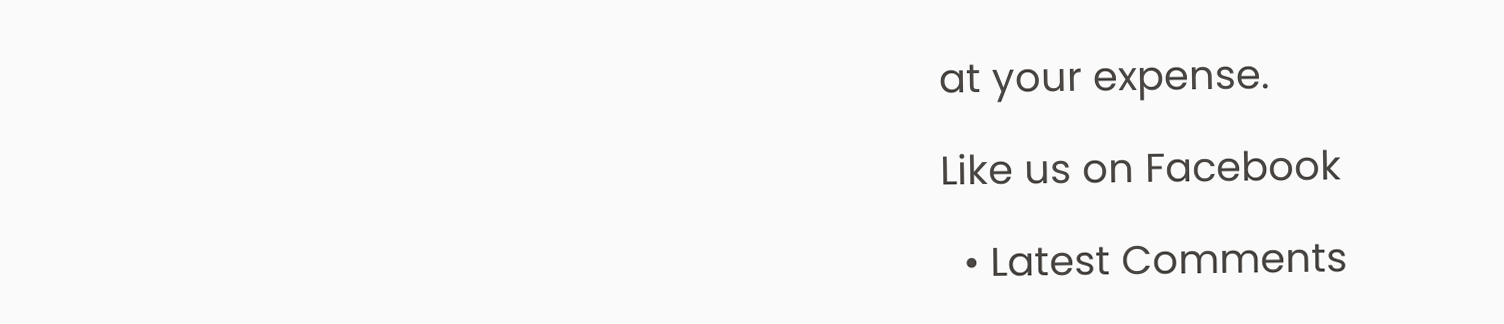at your expense.

Like us on Facebook

  • Latest Comments